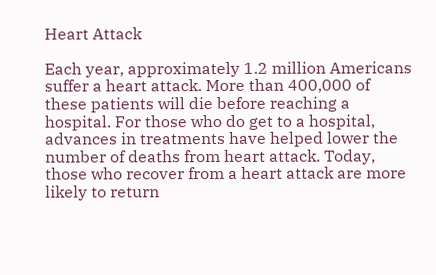Heart Attack

Each year, approximately 1.2 million Americans suffer a heart attack. More than 400,000 of these patients will die before reaching a hospital. For those who do get to a hospital, advances in treatments have helped lower the number of deaths from heart attack. Today, those who recover from a heart attack are more likely to return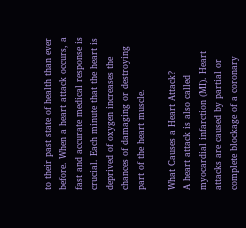to their past state of health than ever before. When a heart attack occurs, a fast and accurate medical response is crucial. Each minute that the heart is deprived of oxygen increases the chances of damaging or destroying part of the heart muscle.

What Causes a Heart Attack?
A heart attack is also called myocardial infarction (MI). Heart attacks are caused by partial or complete blockage of a coronary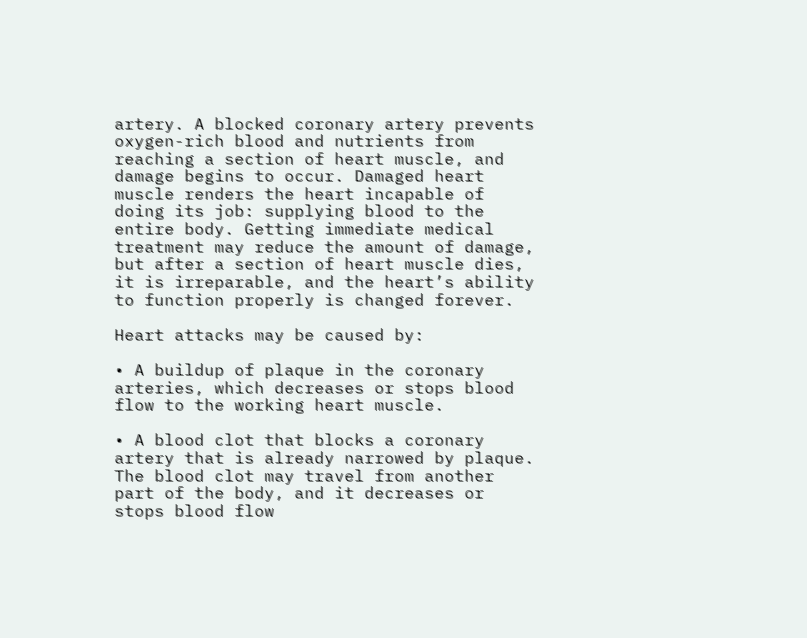artery. A blocked coronary artery prevents oxygen-rich blood and nutrients from reaching a section of heart muscle, and damage begins to occur. Damaged heart muscle renders the heart incapable of doing its job: supplying blood to the entire body. Getting immediate medical treatment may reduce the amount of damage, but after a section of heart muscle dies, it is irreparable, and the heart’s ability to function properly is changed forever.

Heart attacks may be caused by:

• A buildup of plaque in the coronary arteries, which decreases or stops blood flow to the working heart muscle.

• A blood clot that blocks a coronary artery that is already narrowed by plaque. The blood clot may travel from another part of the body, and it decreases or stops blood flow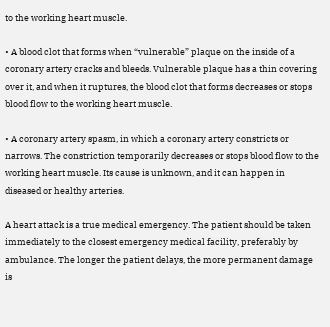to the working heart muscle.

• A blood clot that forms when “vulnerable” plaque on the inside of a coronary artery cracks and bleeds. Vulnerable plaque has a thin covering over it, and when it ruptures, the blood clot that forms decreases or stops blood flow to the working heart muscle.

• A coronary artery spasm, in which a coronary artery constricts or narrows. The constriction temporarily decreases or stops blood flow to the working heart muscle. Its cause is unknown, and it can happen in diseased or healthy arteries.

A heart attack is a true medical emergency. The patient should be taken immediately to the closest emergency medical facility, preferably by ambulance. The longer the patient delays, the more permanent damage is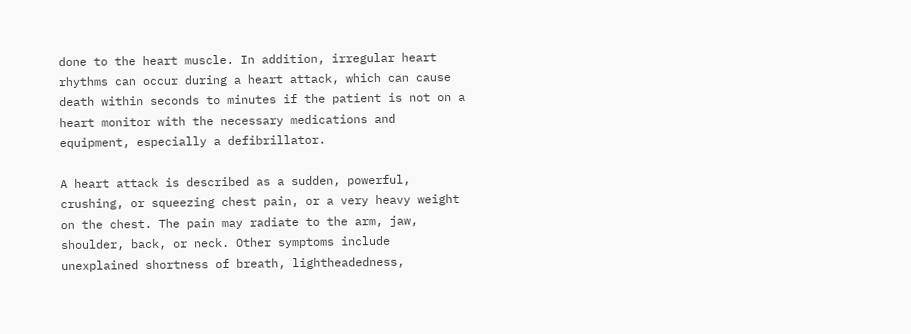done to the heart muscle. In addition, irregular heart rhythms can occur during a heart attack, which can cause death within seconds to minutes if the patient is not on a heart monitor with the necessary medications and equipment, especially a defibrillator.

A heart attack is described as a sudden, powerful, crushing, or squeezing chest pain, or a very heavy weight on the chest. The pain may radiate to the arm, jaw, shoulder, back, or neck. Other symptoms include unexplained shortness of breath, lightheadedness,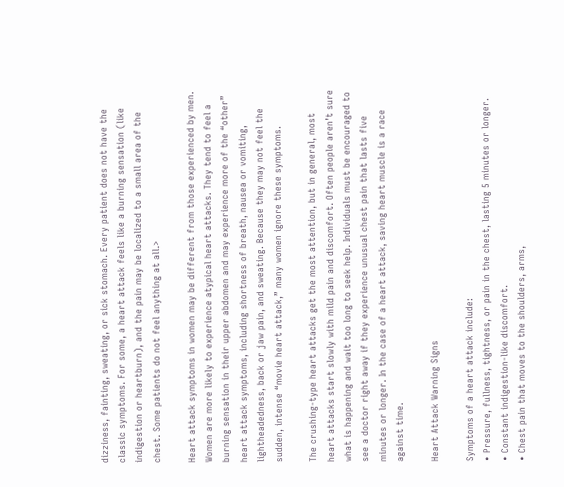dizziness, fainting, sweating, or sick stomach. Every patient does not have the classic symptoms. For some, a heart attack feels like a burning sensation (like indigestion or heartburn), and the pain may be localized to a small area of the chest. Some patients do not feel anything at all.>

Heart attack symptoms in women may be different from those experienced by men. Women are more likely to experience atypical heart attacks. They tend to feel a burning sensation in their upper abdomen and may experience more of the “other” heart attack symptoms, including shortness of breath, nausea or vomiting, lightheadedness, back or jaw pain, and sweating. Because they may not feel the sudden, intense “movie heart attack,” many women ignore these symptoms.

The crushing-type heart attacks get the most attention, but in general, most heart attacks start slowly with mild pain and discomfort. Often people aren’t sure what is happening and wait too long to seek help. Individuals must be encouraged to see a doctor right away if they experience unusual chest pain that lasts five minutes or longer. In the case of a heart attack, saving heart muscle is a race against time.

Heart Attack Warning Signs

Symptoms of a heart attack include:
• Pressure, fullness, tightness, or pain in the chest, lasting 5 minutes or longer.
• Constant indigestion-like discomfort.
• Chest pain that moves to the shoulders, arms,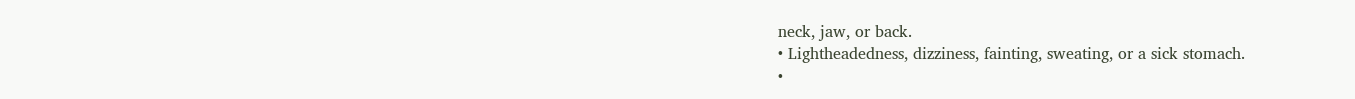neck, jaw, or back.
• Lightheadedness, dizziness, fainting, sweating, or a sick stomach.
•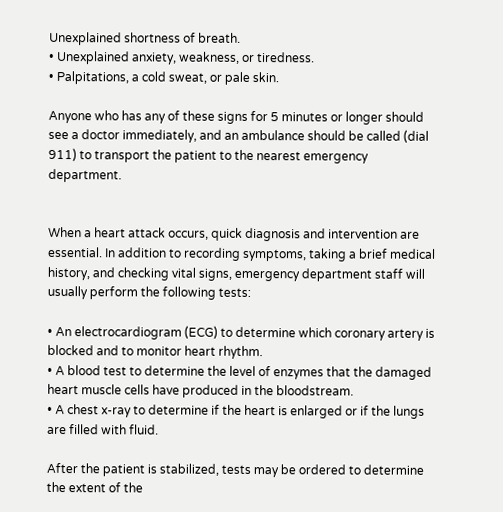Unexplained shortness of breath.
• Unexplained anxiety, weakness, or tiredness.
• Palpitations, a cold sweat, or pale skin.

Anyone who has any of these signs for 5 minutes or longer should see a doctor immediately, and an ambulance should be called (dial 911) to transport the patient to the nearest emergency department.


When a heart attack occurs, quick diagnosis and intervention are essential. In addition to recording symptoms, taking a brief medical history, and checking vital signs, emergency department staff will usually perform the following tests:

• An electrocardiogram (ECG) to determine which coronary artery is blocked and to monitor heart rhythm.
• A blood test to determine the level of enzymes that the damaged heart muscle cells have produced in the bloodstream.
• A chest x-ray to determine if the heart is enlarged or if the lungs are filled with fluid.

After the patient is stabilized, tests may be ordered to determine the extent of the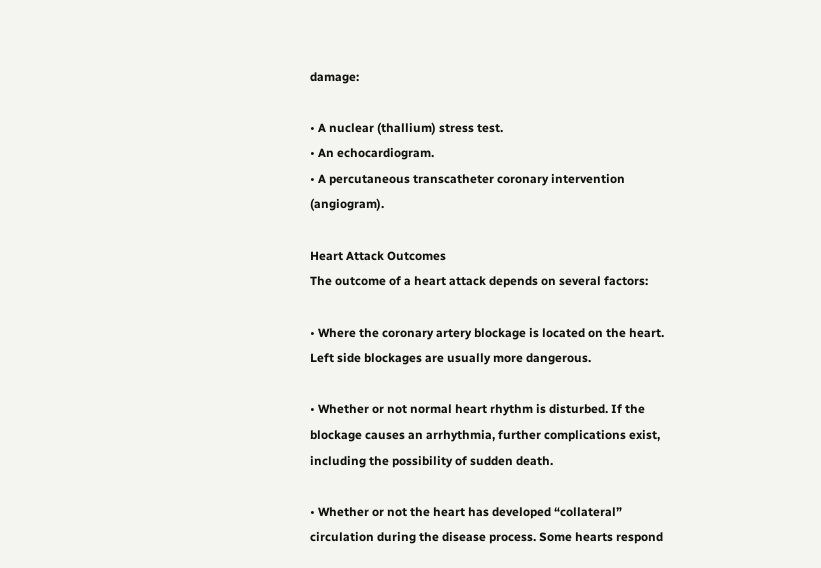damage:

• A nuclear (thallium) stress test.
• An echocardiogram.
• A percutaneous transcatheter coronary intervention (angiogram).

Heart Attack Outcomes
The outcome of a heart attack depends on several factors:

• Where the coronary artery blockage is located on the heart. Left side blockages are usually more dangerous.

• Whether or not normal heart rhythm is disturbed. If the blockage causes an arrhythmia, further complications exist, including the possibility of sudden death.

• Whether or not the heart has developed “collateral” circulation during the disease process. Some hearts respond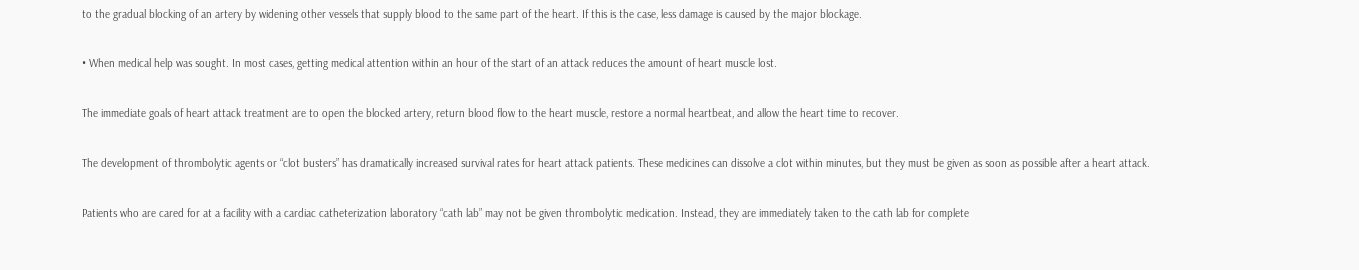to the gradual blocking of an artery by widening other vessels that supply blood to the same part of the heart. If this is the case, less damage is caused by the major blockage.

• When medical help was sought. In most cases, getting medical attention within an hour of the start of an attack reduces the amount of heart muscle lost.

The immediate goals of heart attack treatment are to open the blocked artery, return blood flow to the heart muscle, restore a normal heartbeat, and allow the heart time to recover.

The development of thrombolytic agents or “clot busters” has dramatically increased survival rates for heart attack patients. These medicines can dissolve a clot within minutes, but they must be given as soon as possible after a heart attack.

Patients who are cared for at a facility with a cardiac catheterization laboratory “cath lab” may not be given thrombolytic medication. Instead, they are immediately taken to the cath lab for complete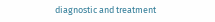diagnostic and treatment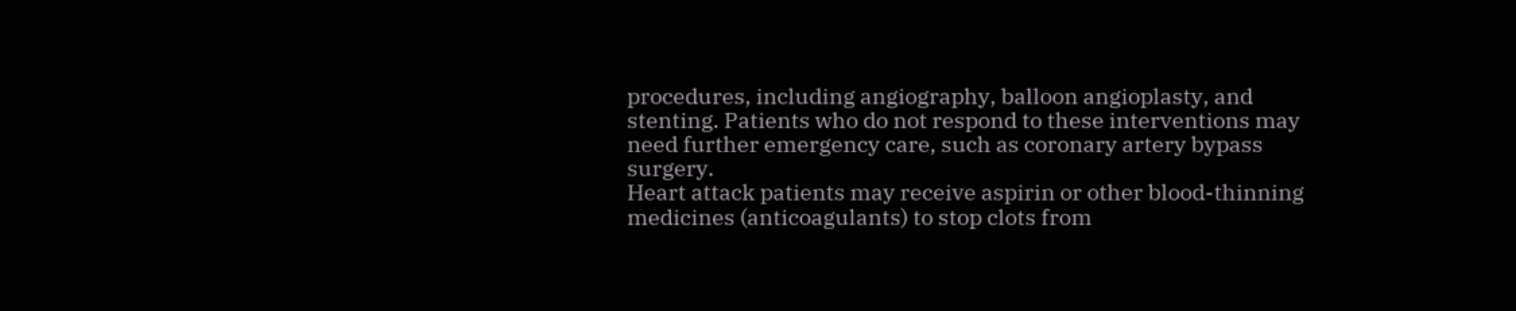procedures, including angiography, balloon angioplasty, and stenting. Patients who do not respond to these interventions may need further emergency care, such as coronary artery bypass surgery.
Heart attack patients may receive aspirin or other blood-thinning medicines (anticoagulants) to stop clots from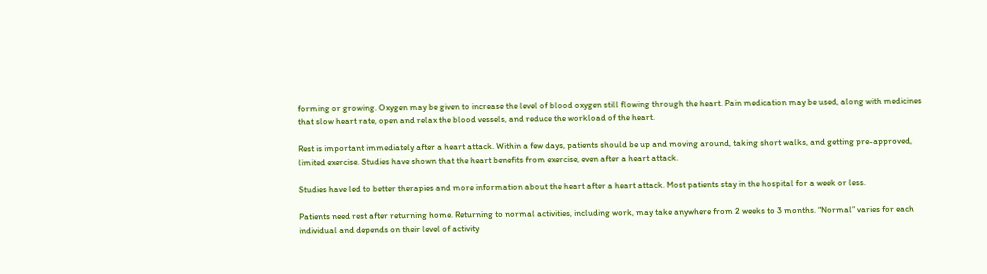forming or growing. Oxygen may be given to increase the level of blood oxygen still flowing through the heart. Pain medication may be used, along with medicines that slow heart rate, open and relax the blood vessels, and reduce the workload of the heart.

Rest is important immediately after a heart attack. Within a few days, patients should be up and moving around, taking short walks, and getting pre-approved, limited exercise. Studies have shown that the heart benefits from exercise, even after a heart attack.

Studies have led to better therapies and more information about the heart after a heart attack. Most patients stay in the hospital for a week or less.

Patients need rest after returning home. Returning to normal activities, including work, may take anywhere from 2 weeks to 3 months. “Normal” varies for each individual and depends on their level of activity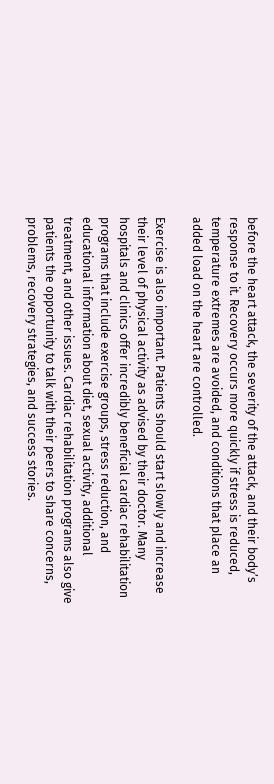before the heart attack, the severity of the attack, and their body’s response to it. Recovery occurs more quickly if stress is reduced, temperature extremes are avoided, and conditions that place an added load on the heart are controlled.

Exercise is also important. Patients should start slowly and increase their level of physical activity as advised by their doctor. Many hospitals and clinics offer incredibly beneficial cardiac rehabilitation programs that include exercise groups, stress reduction, and educational information about diet, sexual activity, additional treatment, and other issues. Cardiac rehabilitation programs also give patients the opportunity to talk with their peers to share concerns, problems, recovery strategies, and success stories.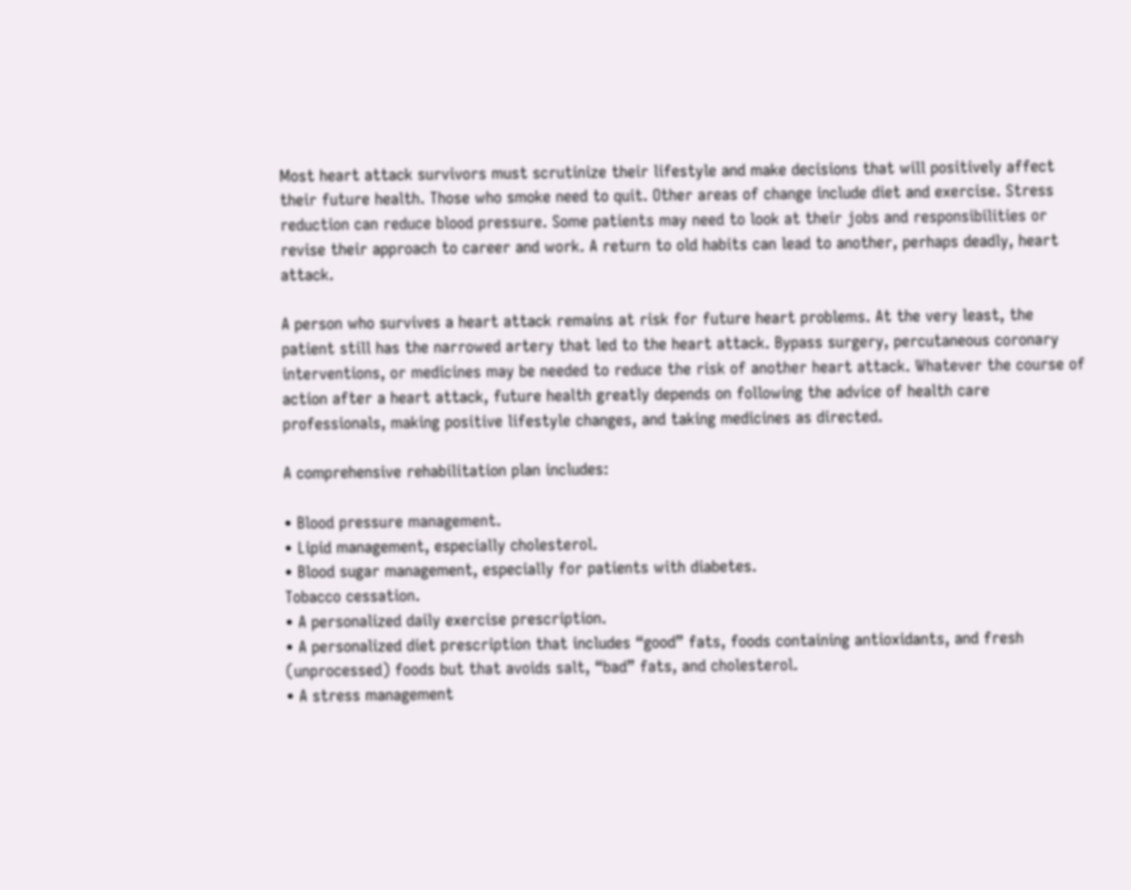Most heart attack survivors must scrutinize their lifestyle and make decisions that will positively affect their future health. Those who smoke need to quit. Other areas of change include diet and exercise. Stress reduction can reduce blood pressure. Some patients may need to look at their jobs and responsibilities or revise their approach to career and work. A return to old habits can lead to another, perhaps deadly, heart attack.

A person who survives a heart attack remains at risk for future heart problems. At the very least, the patient still has the narrowed artery that led to the heart attack. Bypass surgery, percutaneous coronary interventions, or medicines may be needed to reduce the risk of another heart attack. Whatever the course of action after a heart attack, future health greatly depends on following the advice of health care professionals, making positive lifestyle changes, and taking medicines as directed.

A comprehensive rehabilitation plan includes:

• Blood pressure management.
• Lipid management, especially cholesterol.
• Blood sugar management, especially for patients with diabetes.
Tobacco cessation.
• A personalized daily exercise prescription.
• A personalized diet prescription that includes “good” fats, foods containing antioxidants, and fresh (unprocessed) foods but that avoids salt, “bad” fats, and cholesterol.
• A stress management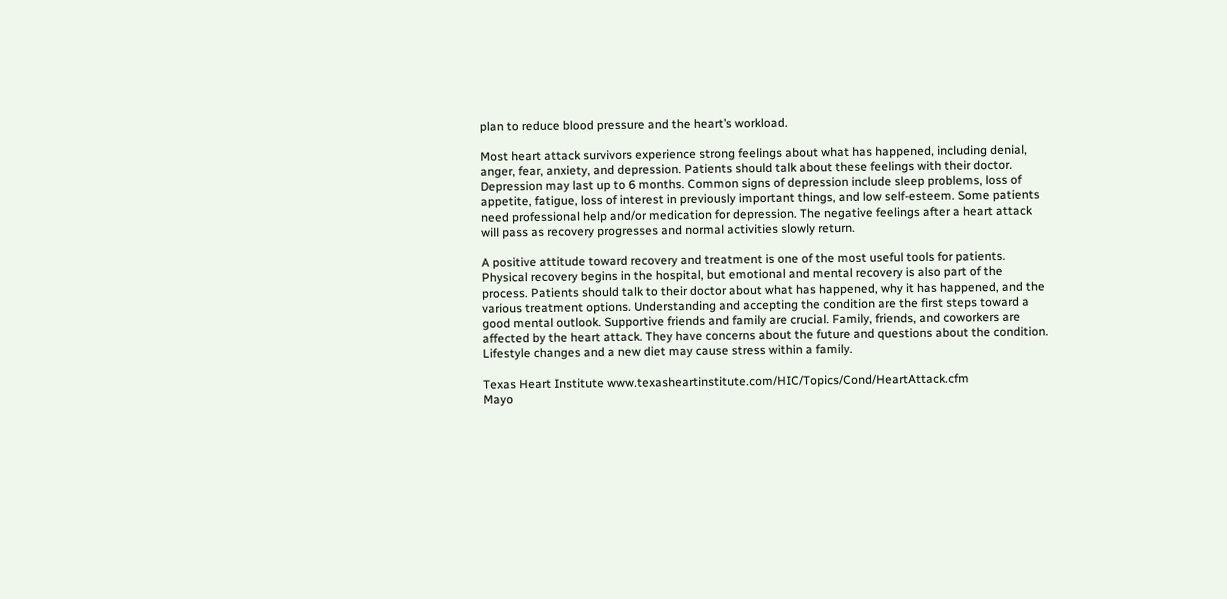plan to reduce blood pressure and the heart’s workload.

Most heart attack survivors experience strong feelings about what has happened, including denial, anger, fear, anxiety, and depression. Patients should talk about these feelings with their doctor. Depression may last up to 6 months. Common signs of depression include sleep problems, loss of appetite, fatigue, loss of interest in previously important things, and low self-esteem. Some patients need professional help and/or medication for depression. The negative feelings after a heart attack will pass as recovery progresses and normal activities slowly return.

A positive attitude toward recovery and treatment is one of the most useful tools for patients. Physical recovery begins in the hospital, but emotional and mental recovery is also part of the process. Patients should talk to their doctor about what has happened, why it has happened, and the various treatment options. Understanding and accepting the condition are the first steps toward a good mental outlook. Supportive friends and family are crucial. Family, friends, and coworkers are affected by the heart attack. They have concerns about the future and questions about the condition. Lifestyle changes and a new diet may cause stress within a family.

Texas Heart Institute www.texasheartinstitute.com/HIC/Topics/Cond/HeartAttack.cfm
Mayo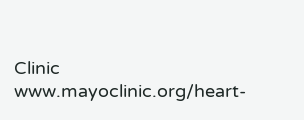Clinic www.mayoclinic.org/heart-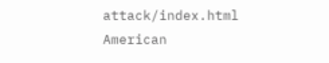attack/index.html
American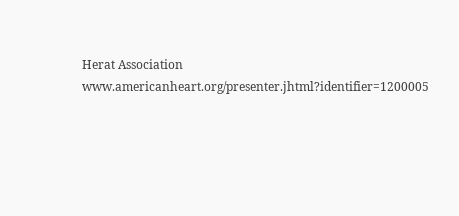Herat Association www.americanheart.org/presenter.jhtml?identifier=1200005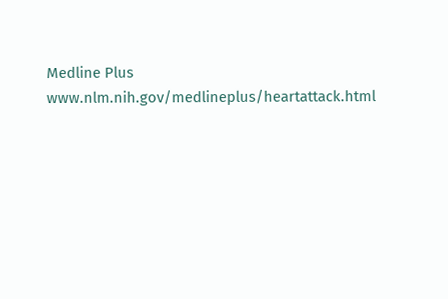Medline Plus www.nlm.nih.gov/medlineplus/heartattack.html